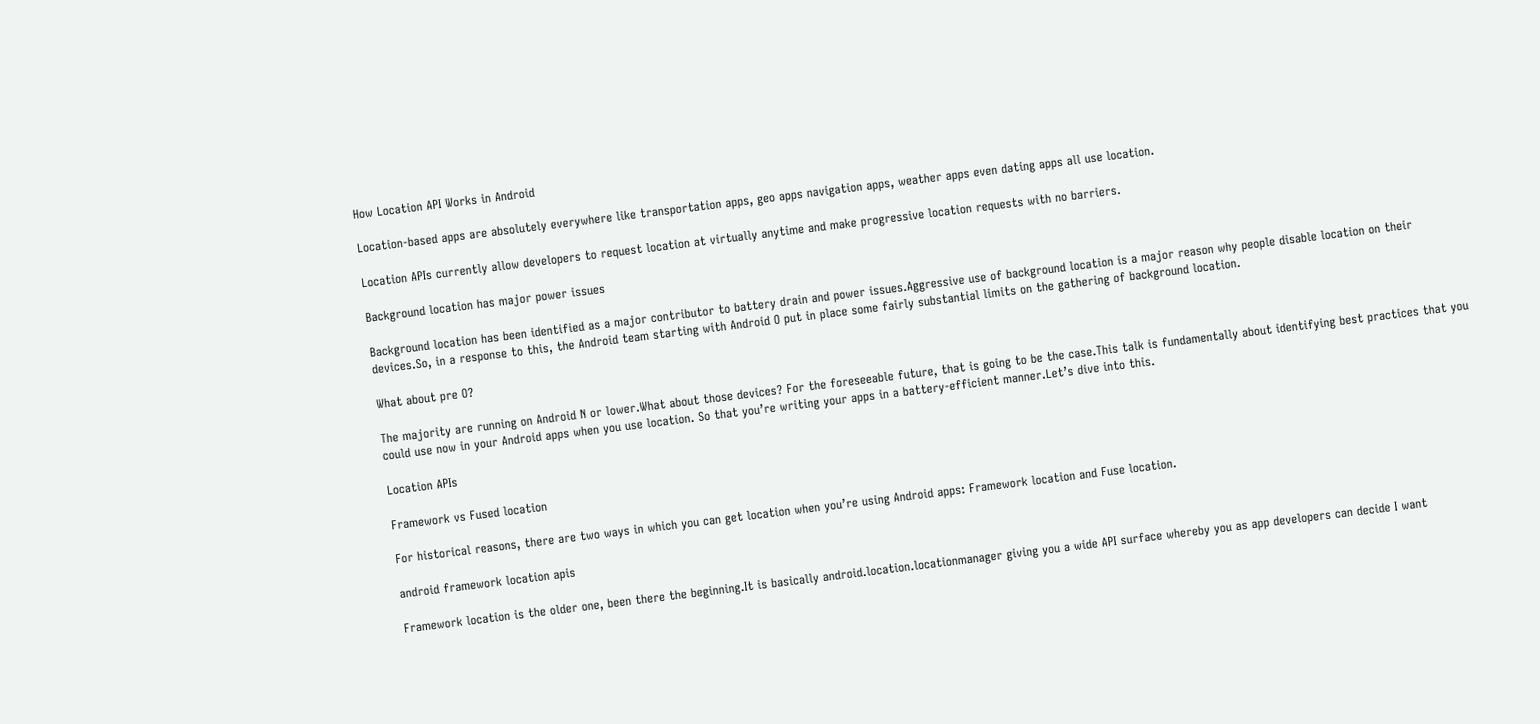How Location API Works in Android

Location-based apps are absolutely everywhere like transportation apps, geo apps navigation apps, weather apps even dating apps all use location.

Location APIs currently allow developers to request location at virtually anytime and make progressive location requests with no barriers.

Background location has major power issues

Background location has been identified as a major contributor to battery drain and power issues.Aggressive use of background location is a major reason why people disable location on their devices.So, in a response to this, the Android team starting with Android O put in place some fairly substantial limits on the gathering of background location.

What about pre O?

The majority are running on Android N or lower.What about those devices? For the foreseeable future, that is going to be the case.This talk is fundamentally about identifying best practices that you could use now in your Android apps when you use location. So that you’re writing your apps in a battery-efficient manner.Let’s dive into this.

Location APIs

Framework vs Fused location

For historical reasons, there are two ways in which you can get location when you’re using Android apps: Framework location and Fuse location.

android framework location apis

Framework location is the older one, been there the beginning.It is basically android.location.locationmanager giving you a wide API surface whereby you as app developers can decide I want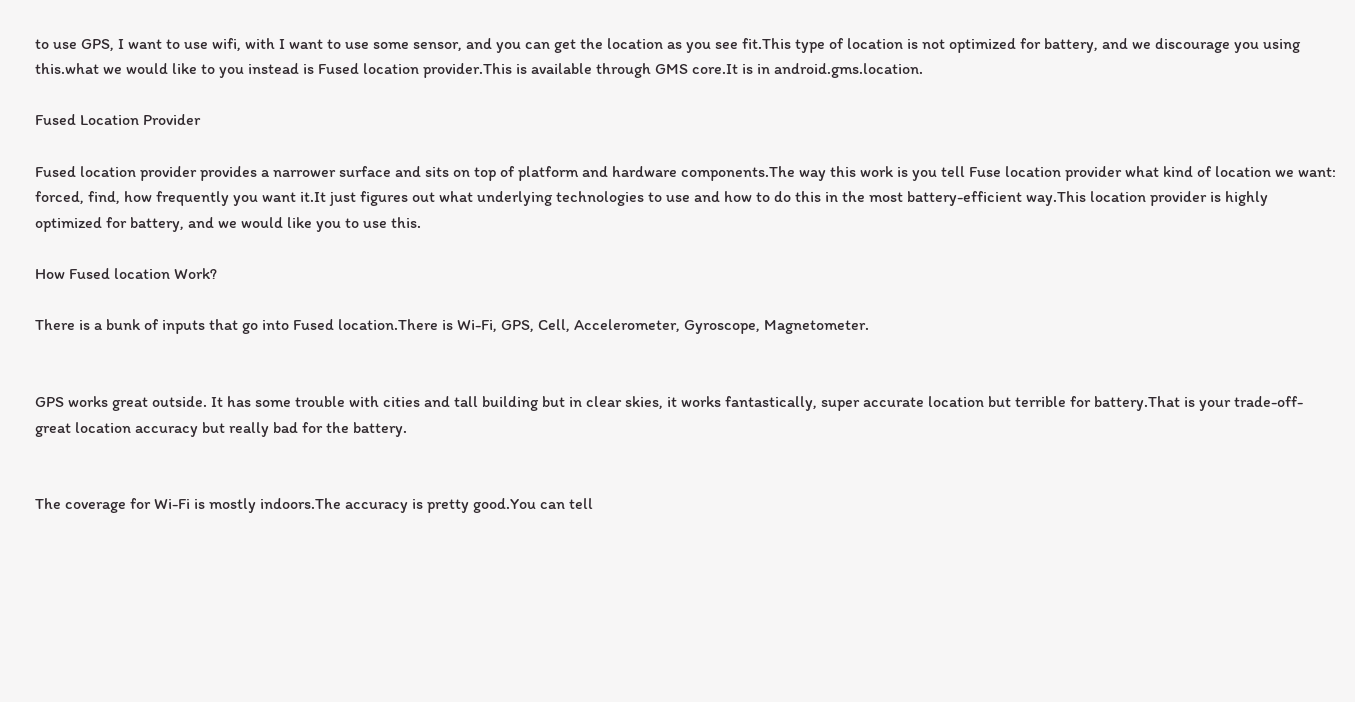to use GPS, I want to use wifi, with I want to use some sensor, and you can get the location as you see fit.This type of location is not optimized for battery, and we discourage you using this.what we would like to you instead is Fused location provider.This is available through GMS core.It is in android.gms.location.

Fused Location Provider

Fused location provider provides a narrower surface and sits on top of platform and hardware components.The way this work is you tell Fuse location provider what kind of location we want: forced, find, how frequently you want it.It just figures out what underlying technologies to use and how to do this in the most battery-efficient way.This location provider is highly optimized for battery, and we would like you to use this.

How Fused location Work?

There is a bunk of inputs that go into Fused location.There is Wi-Fi, GPS, Cell, Accelerometer, Gyroscope, Magnetometer.


GPS works great outside. It has some trouble with cities and tall building but in clear skies, it works fantastically, super accurate location but terrible for battery.That is your trade-off-great location accuracy but really bad for the battery.


The coverage for Wi-Fi is mostly indoors.The accuracy is pretty good.You can tell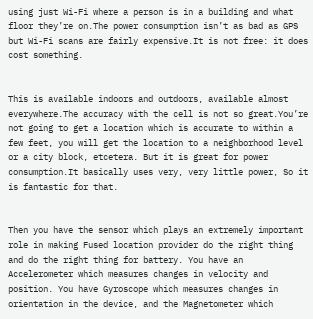using just Wi-Fi where a person is in a building and what floor they’re on.The power consumption isn’t as bad as GPS but Wi-Fi scans are fairly expensive.It is not free: it does cost something.


This is available indoors and outdoors, available almost everywhere.The accuracy with the cell is not so great.You’re not going to get a location which is accurate to within a few feet, you will get the location to a neighborhood level or a city block, etcetera. But it is great for power consumption.It basically uses very, very little power, So it is fantastic for that.


Then you have the sensor which plays an extremely important role in making Fused location provider do the right thing and do the right thing for battery. You have an Accelerometer which measures changes in velocity and position. You have Gyroscope which measures changes in orientation in the device, and the Magnetometer which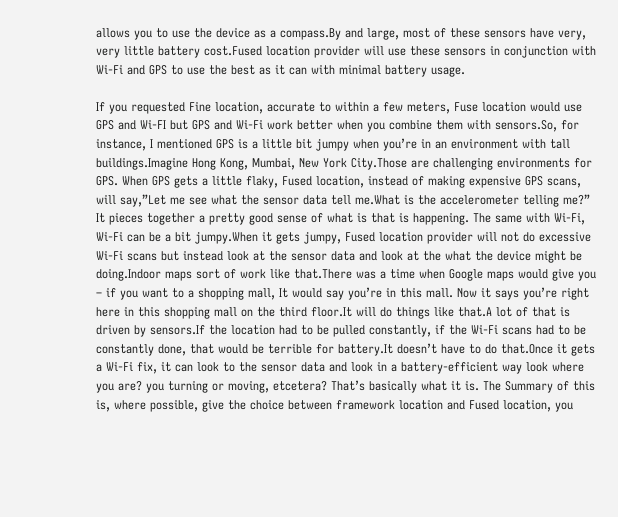allows you to use the device as a compass.By and large, most of these sensors have very, very little battery cost.Fused location provider will use these sensors in conjunction with Wi-Fi and GPS to use the best as it can with minimal battery usage.

If you requested Fine location, accurate to within a few meters, Fuse location would use GPS and Wi-FI but GPS and Wi-Fi work better when you combine them with sensors.So, for instance, I mentioned GPS is a little bit jumpy when you’re in an environment with tall buildings.Imagine Hong Kong, Mumbai, New York City.Those are challenging environments for GPS. When GPS gets a little flaky, Fused location, instead of making expensive GPS scans, will say,”Let me see what the sensor data tell me.What is the accelerometer telling me?” It pieces together a pretty good sense of what is that is happening. The same with Wi-Fi, Wi-Fi can be a bit jumpy.When it gets jumpy, Fused location provider will not do excessive Wi-Fi scans but instead look at the sensor data and look at the what the device might be doing.Indoor maps sort of work like that.There was a time when Google maps would give you – if you want to a shopping mall, It would say you’re in this mall. Now it says you’re right here in this shopping mall on the third floor.It will do things like that.A lot of that is driven by sensors.If the location had to be pulled constantly, if the Wi-Fi scans had to be constantly done, that would be terrible for battery.It doesn’t have to do that.Once it gets a Wi-Fi fix, it can look to the sensor data and look in a battery-efficient way look where you are? you turning or moving, etcetera? That’s basically what it is. The Summary of this is, where possible, give the choice between framework location and Fused location, you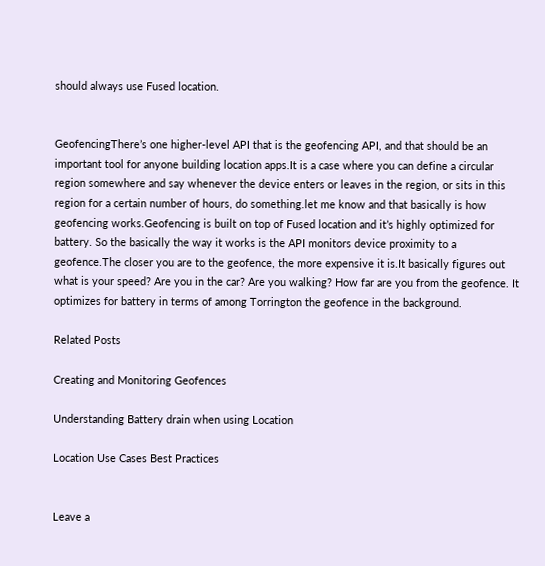should always use Fused location.


GeofencingThere’s one higher-level API that is the geofencing API, and that should be an important tool for anyone building location apps.It is a case where you can define a circular region somewhere and say whenever the device enters or leaves in the region, or sits in this region for a certain number of hours, do something.let me know and that basically is how geofencing works.Geofencing is built on top of Fused location and it’s highly optimized for battery. So the basically the way it works is the API monitors device proximity to a geofence.The closer you are to the geofence, the more expensive it is.It basically figures out what is your speed? Are you in the car? Are you walking? How far are you from the geofence. It optimizes for battery in terms of among Torrington the geofence in the background.

Related Posts

Creating and Monitoring Geofences

Understanding Battery drain when using Location

Location Use Cases Best Practices


Leave a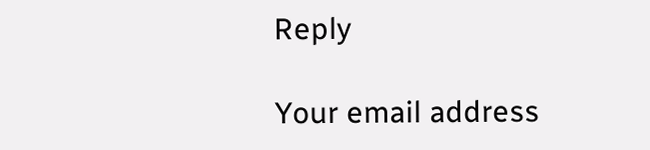Reply

Your email address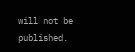will not be published.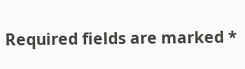Required fields are marked *